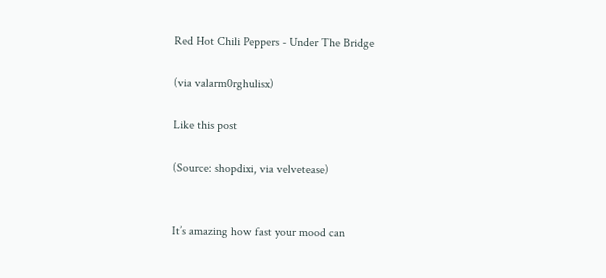Red Hot Chili Peppers - Under The Bridge

(via valarm0rghulisx)

Like this post

(Source: shopdixi, via velvetease)


It’s amazing how fast your mood can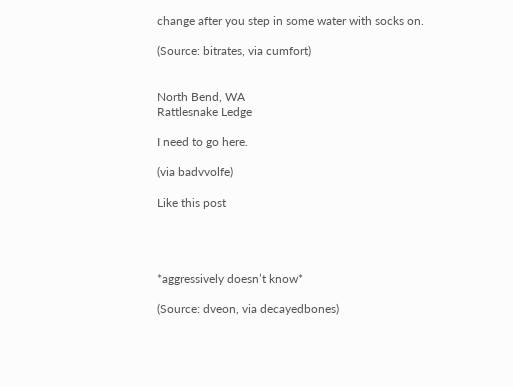change after you step in some water with socks on.

(Source: bitrates, via cumfort)


North Bend, WA
Rattlesnake Ledge

I need to go here.

(via badvvolfe)

Like this post




*aggressively doesn’t know*

(Source: dveon, via decayedbones)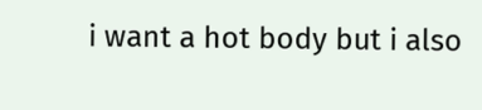i want a hot body but i also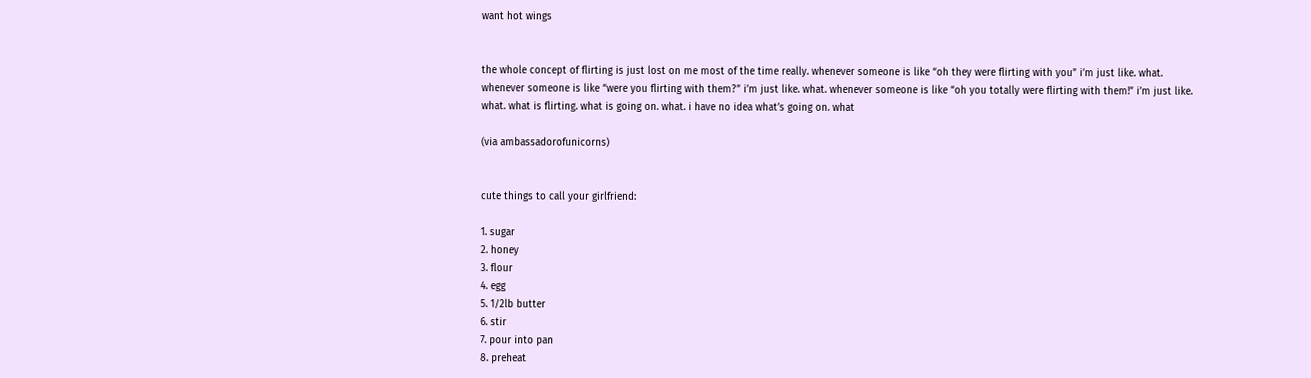want hot wings


the whole concept of flirting is just lost on me most of the time really. whenever someone is like “oh they were flirting with you” i’m just like. what. whenever someone is like “were you flirting with them?” i’m just like. what. whenever someone is like “oh you totally were flirting with them!” i’m just like. what. what is flirting. what is going on. what. i have no idea what’s going on. what

(via ambassadorofunicorns)


cute things to call your girlfriend:

1. sugar
2. honey
3. flour
4. egg
5. 1/2lb butter
6. stir
7. pour into pan
8. preheat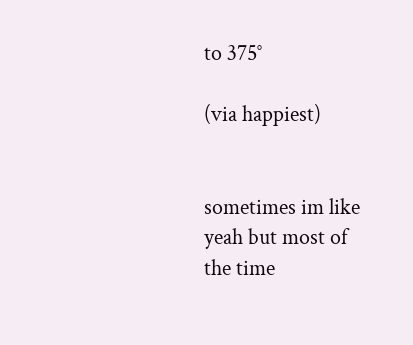to 375°

(via happiest)


sometimes im like yeah but most of the time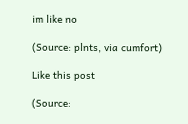im like no

(Source: plnts, via cumfort)

Like this post

(Source: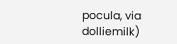pocula, via dolliemilk)